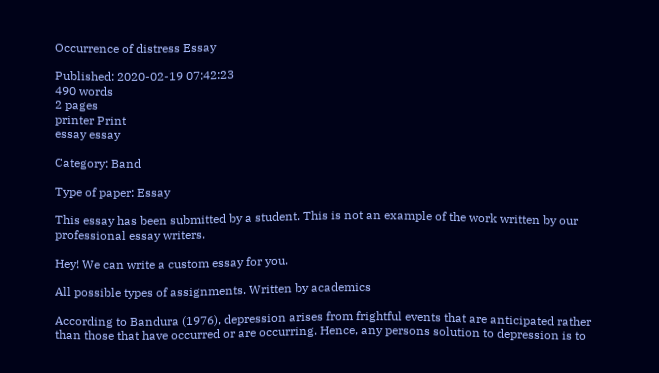Occurrence of distress Essay

Published: 2020-02-19 07:42:23
490 words
2 pages
printer Print
essay essay

Category: Band

Type of paper: Essay

This essay has been submitted by a student. This is not an example of the work written by our professional essay writers.

Hey! We can write a custom essay for you.

All possible types of assignments. Written by academics

According to Bandura (1976), depression arises from frightful events that are anticipated rather than those that have occurred or are occurring. Hence, any persons solution to depression is to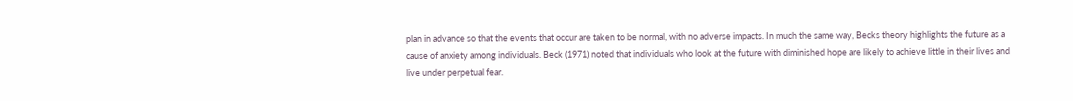plan in advance so that the events that occur are taken to be normal, with no adverse impacts. In much the same way, Becks theory highlights the future as a cause of anxiety among individuals. Beck (1971) noted that individuals who look at the future with diminished hope are likely to achieve little in their lives and live under perpetual fear.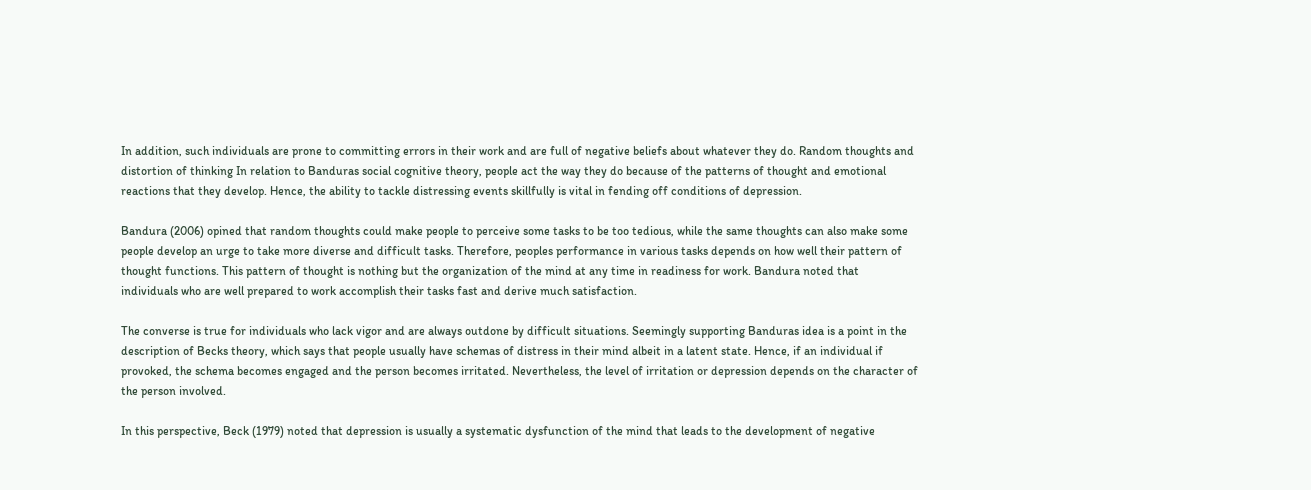In addition, such individuals are prone to committing errors in their work and are full of negative beliefs about whatever they do. Random thoughts and distortion of thinking In relation to Banduras social cognitive theory, people act the way they do because of the patterns of thought and emotional reactions that they develop. Hence, the ability to tackle distressing events skillfully is vital in fending off conditions of depression.

Bandura (2006) opined that random thoughts could make people to perceive some tasks to be too tedious, while the same thoughts can also make some people develop an urge to take more diverse and difficult tasks. Therefore, peoples performance in various tasks depends on how well their pattern of thought functions. This pattern of thought is nothing but the organization of the mind at any time in readiness for work. Bandura noted that individuals who are well prepared to work accomplish their tasks fast and derive much satisfaction.

The converse is true for individuals who lack vigor and are always outdone by difficult situations. Seemingly supporting Banduras idea is a point in the description of Becks theory, which says that people usually have schemas of distress in their mind albeit in a latent state. Hence, if an individual if provoked, the schema becomes engaged and the person becomes irritated. Nevertheless, the level of irritation or depression depends on the character of the person involved.

In this perspective, Beck (1979) noted that depression is usually a systematic dysfunction of the mind that leads to the development of negative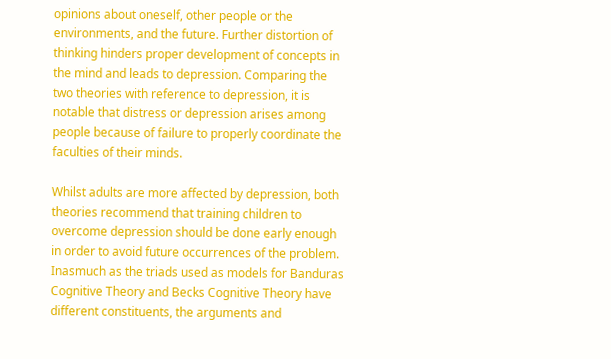opinions about oneself, other people or the environments, and the future. Further distortion of thinking hinders proper development of concepts in the mind and leads to depression. Comparing the two theories with reference to depression, it is notable that distress or depression arises among people because of failure to properly coordinate the faculties of their minds.

Whilst adults are more affected by depression, both theories recommend that training children to overcome depression should be done early enough in order to avoid future occurrences of the problem. Inasmuch as the triads used as models for Banduras Cognitive Theory and Becks Cognitive Theory have different constituents, the arguments and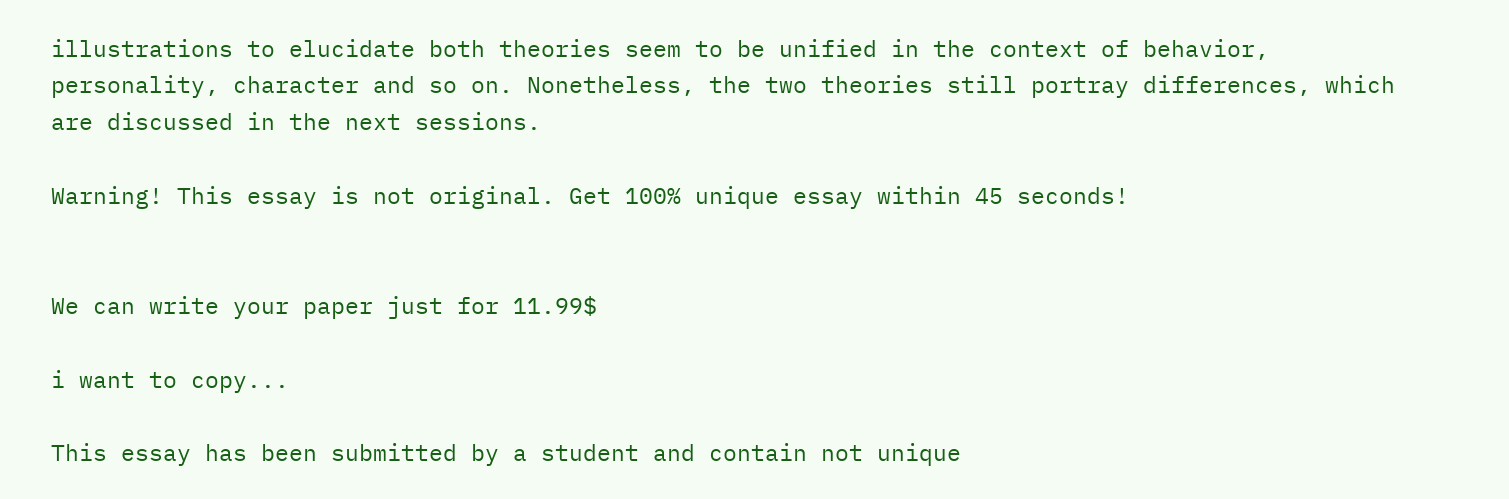illustrations to elucidate both theories seem to be unified in the context of behavior, personality, character and so on. Nonetheless, the two theories still portray differences, which are discussed in the next sessions.

Warning! This essay is not original. Get 100% unique essay within 45 seconds!


We can write your paper just for 11.99$

i want to copy...

This essay has been submitted by a student and contain not unique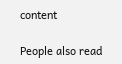content

People also read